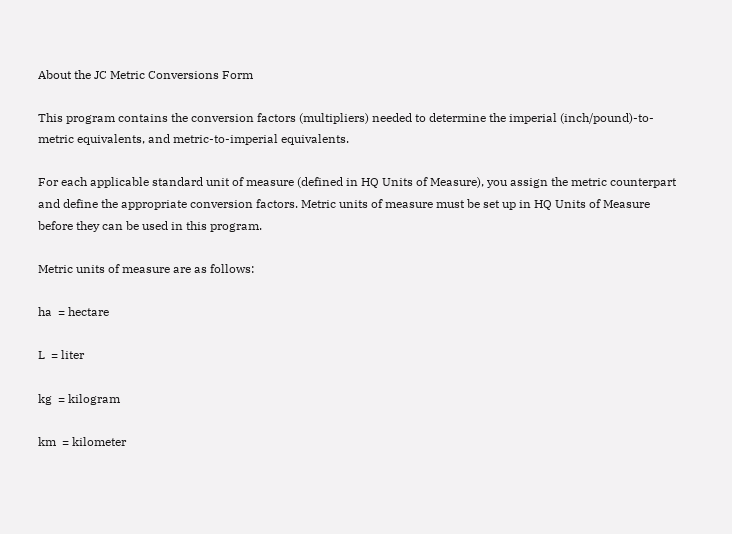About the JC Metric Conversions Form

This program contains the conversion factors (multipliers) needed to determine the imperial (inch/pound)-to-metric equivalents, and metric-to-imperial equivalents.

For each applicable standard unit of measure (defined in HQ Units of Measure), you assign the metric counterpart and define the appropriate conversion factors. Metric units of measure must be set up in HQ Units of Measure before they can be used in this program.

Metric units of measure are as follows:

ha  = hectare

L  = liter

kg  = kilogram

km  = kilometer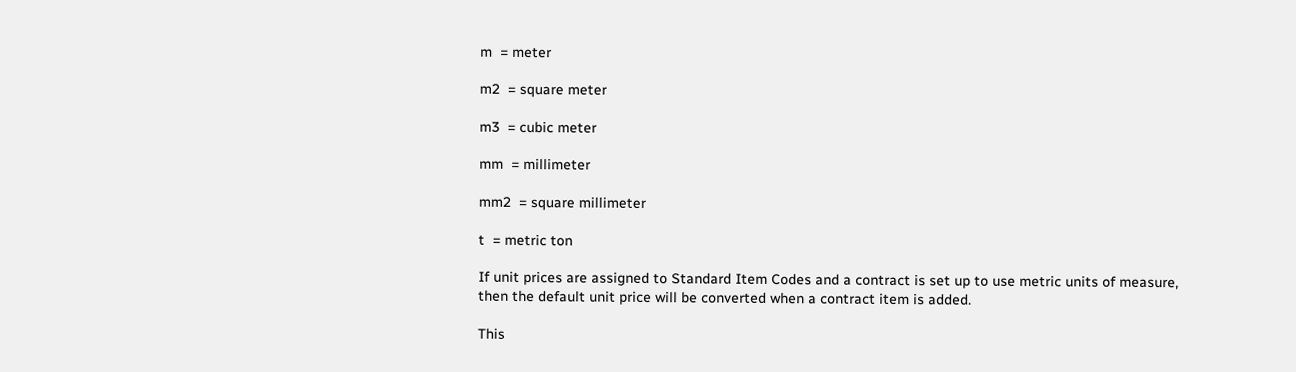m  = meter

m2  = square meter

m3  = cubic meter

mm  = millimeter

mm2  = square millimeter

t  = metric ton

If unit prices are assigned to Standard Item Codes and a contract is set up to use metric units of measure, then the default unit price will be converted when a contract item is added.

This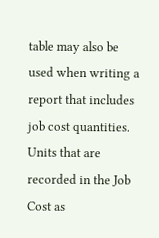table may also be used when writing a report that includes job cost quantities. Units that are recorded in the Job Cost as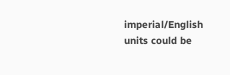imperial/English units could be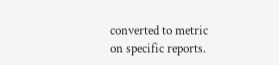converted to metric on specific reports.